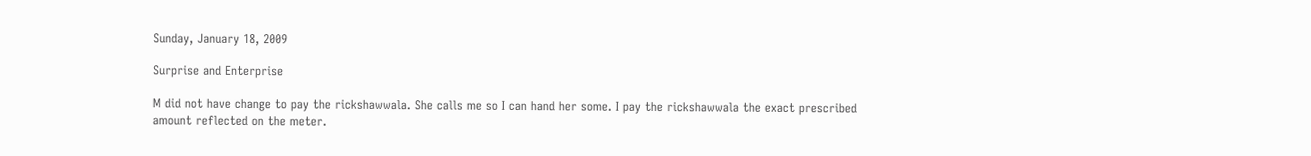Sunday, January 18, 2009

Surprise and Enterprise

M did not have change to pay the rickshawwala. She calls me so I can hand her some. I pay the rickshawwala the exact prescribed amount reflected on the meter.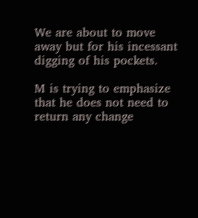We are about to move away but for his incessant digging of his pockets.

M is trying to emphasize that he does not need to return any change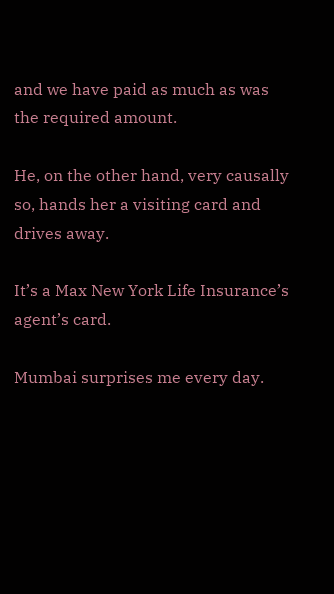and we have paid as much as was the required amount.

He, on the other hand, very causally so, hands her a visiting card and drives away.

It’s a Max New York Life Insurance’s agent’s card.

Mumbai surprises me every day.